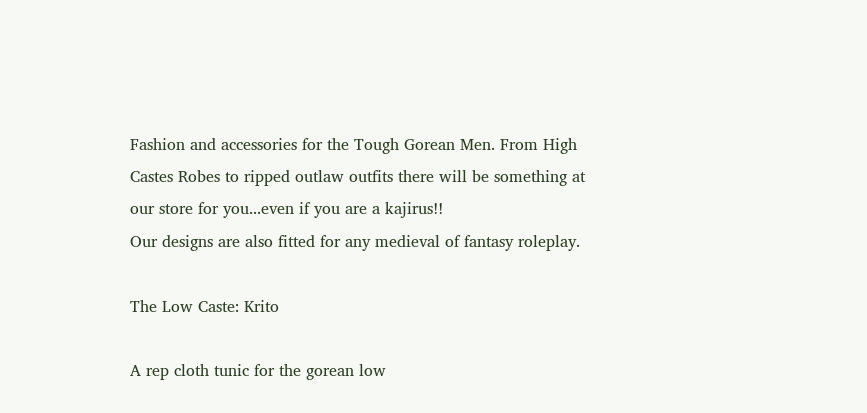Fashion and accessories for the Tough Gorean Men. From High Castes Robes to ripped outlaw outfits there will be something at our store for you...even if you are a kajirus!!
Our designs are also fitted for any medieval of fantasy roleplay.

The Low Caste: Krito

A rep cloth tunic for the gorean low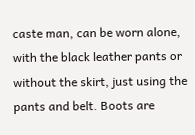caste man, can be worn alone, with the black leather pants or without the skirt, just using the pants and belt. Boots are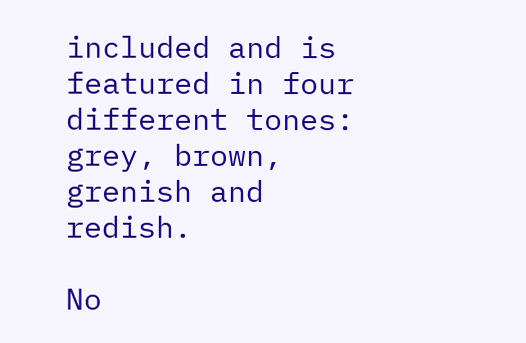included and is featured in four different tones: grey, brown, grenish and redish.

No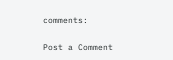comments:

Post a Comment